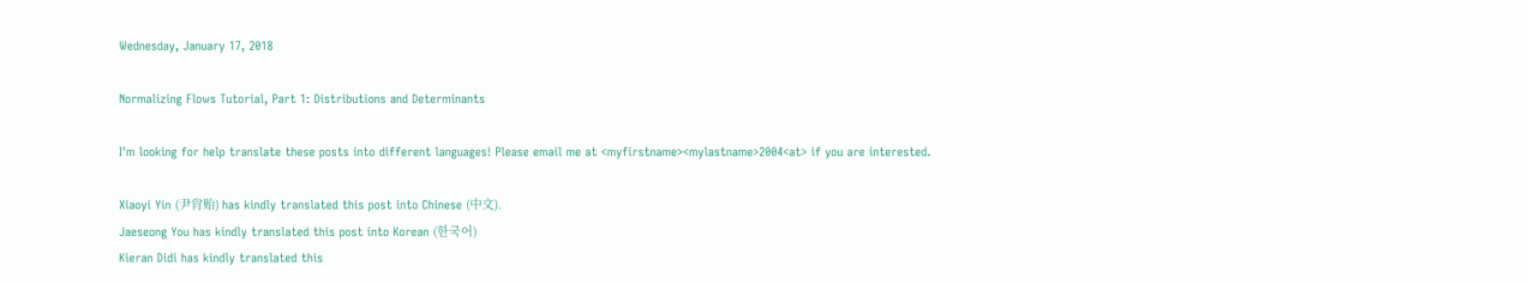Wednesday, January 17, 2018

Normalizing Flows Tutorial, Part 1: Distributions and Determinants

I'm looking for help translate these posts into different languages! Please email me at <myfirstname><mylastname>2004<at> if you are interested.

Xiaoyi Yin (尹肖贻) has kindly translated this post into Chinese (中文).
Jaeseong You has kindly translated this post into Korean (한국어)
Kieran Didi has kindly translated this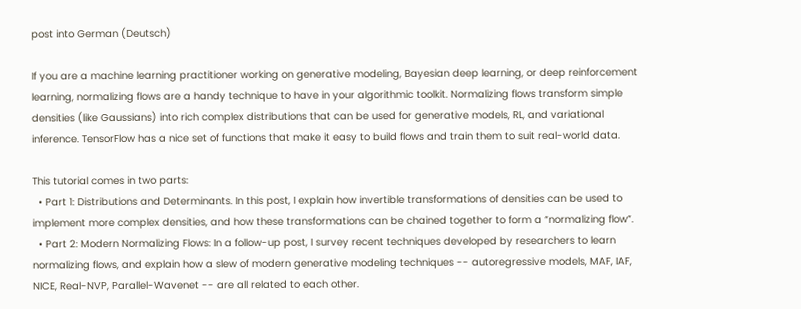post into German (Deutsch)

If you are a machine learning practitioner working on generative modeling, Bayesian deep learning, or deep reinforcement learning, normalizing flows are a handy technique to have in your algorithmic toolkit. Normalizing flows transform simple densities (like Gaussians) into rich complex distributions that can be used for generative models, RL, and variational inference. TensorFlow has a nice set of functions that make it easy to build flows and train them to suit real-world data.

This tutorial comes in two parts:
  • Part 1: Distributions and Determinants. In this post, I explain how invertible transformations of densities can be used to implement more complex densities, and how these transformations can be chained together to form a “normalizing flow”.
  • Part 2: Modern Normalizing Flows: In a follow-up post, I survey recent techniques developed by researchers to learn normalizing flows, and explain how a slew of modern generative modeling techniques -- autoregressive models, MAF, IAF, NICE, Real-NVP, Parallel-Wavenet -- are all related to each other.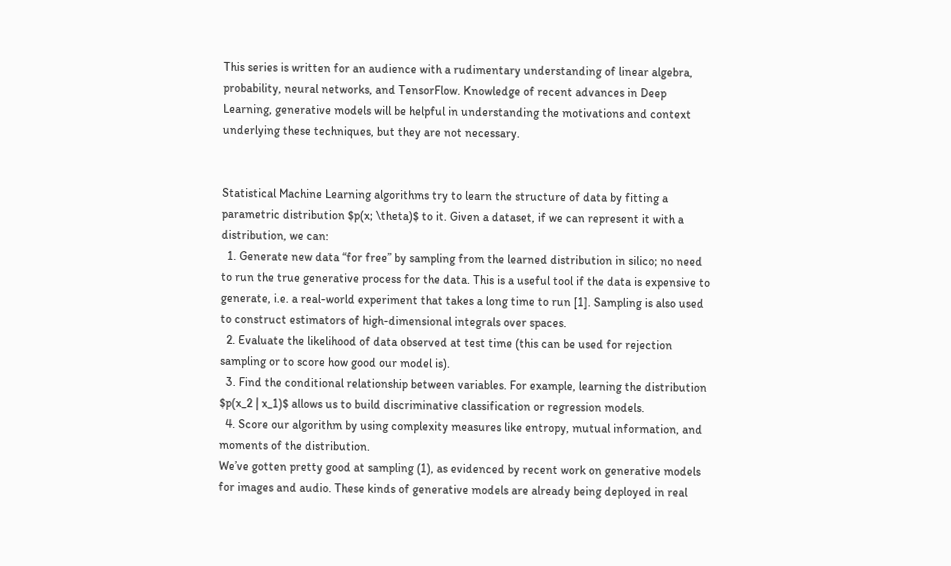This series is written for an audience with a rudimentary understanding of linear algebra, probability, neural networks, and TensorFlow. Knowledge of recent advances in Deep Learning, generative models will be helpful in understanding the motivations and context underlying these techniques, but they are not necessary.


Statistical Machine Learning algorithms try to learn the structure of data by fitting a parametric distribution $p(x; \theta)$ to it. Given a dataset, if we can represent it with a distribution, we can:
  1. Generate new data “for free” by sampling from the learned distribution in silico; no need to run the true generative process for the data. This is a useful tool if the data is expensive to generate, i.e. a real-world experiment that takes a long time to run [1]. Sampling is also used to construct estimators of high-dimensional integrals over spaces.
  2. Evaluate the likelihood of data observed at test time (this can be used for rejection sampling or to score how good our model is).
  3. Find the conditional relationship between variables. For example, learning the distribution $p(x_2 | x_1)$ allows us to build discriminative classification or regression models.
  4. Score our algorithm by using complexity measures like entropy, mutual information, and moments of the distribution.
We’ve gotten pretty good at sampling (1), as evidenced by recent work on generative models for images and audio. These kinds of generative models are already being deployed in real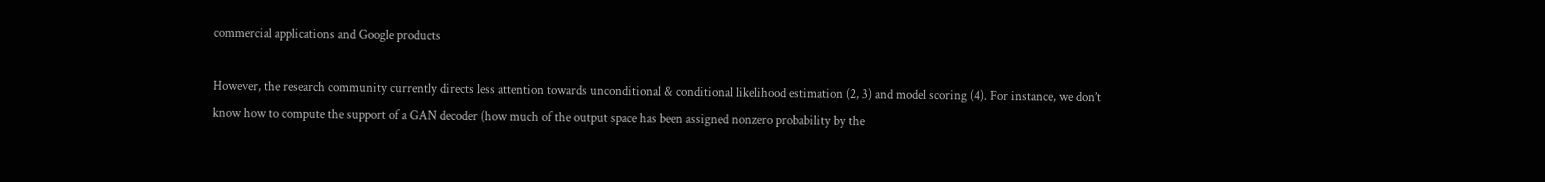commercial applications and Google products

However, the research community currently directs less attention towards unconditional & conditional likelihood estimation (2, 3) and model scoring (4). For instance, we don’t know how to compute the support of a GAN decoder (how much of the output space has been assigned nonzero probability by the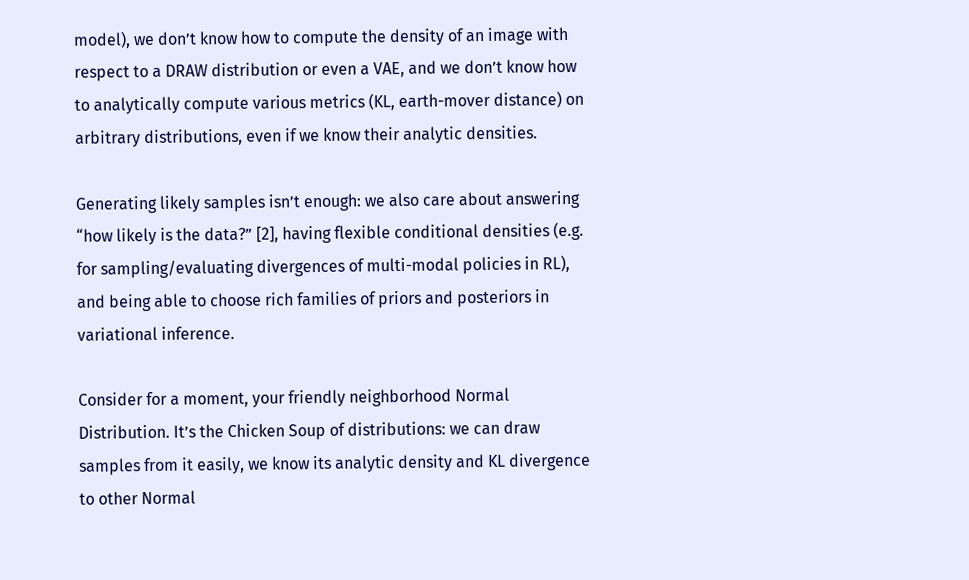model), we don’t know how to compute the density of an image with respect to a DRAW distribution or even a VAE, and we don’t know how to analytically compute various metrics (KL, earth-mover distance) on arbitrary distributions, even if we know their analytic densities.

Generating likely samples isn’t enough: we also care about answering “how likely is the data?” [2], having flexible conditional densities (e.g. for sampling/evaluating divergences of multi-modal policies in RL), and being able to choose rich families of priors and posteriors in variational inference.

Consider for a moment, your friendly neighborhood Normal Distribution. It’s the Chicken Soup of distributions: we can draw samples from it easily, we know its analytic density and KL divergence to other Normal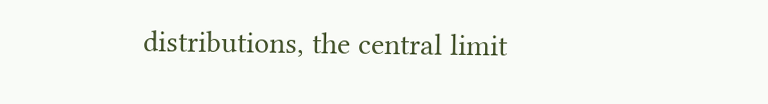distributions, the central limit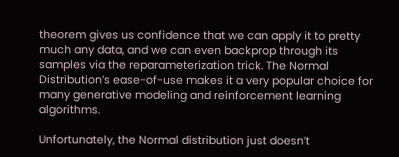theorem gives us confidence that we can apply it to pretty much any data, and we can even backprop through its samples via the reparameterization trick. The Normal Distribution’s ease-of-use makes it a very popular choice for many generative modeling and reinforcement learning algorithms.

Unfortunately, the Normal distribution just doesn’t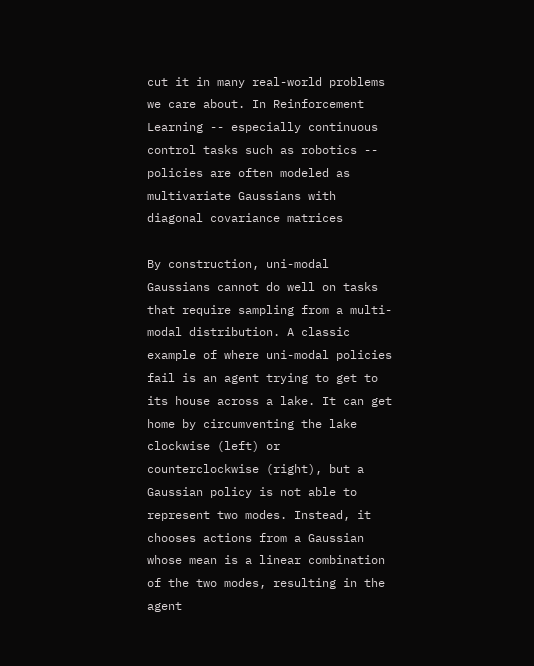cut it in many real-world problems we care about. In Reinforcement Learning -- especially continuous control tasks such as robotics -- policies are often modeled as multivariate Gaussians with diagonal covariance matrices

By construction, uni-modal Gaussians cannot do well on tasks that require sampling from a multi-modal distribution. A classic example of where uni-modal policies fail is an agent trying to get to its house across a lake. It can get home by circumventing the lake clockwise (left) or counterclockwise (right), but a Gaussian policy is not able to represent two modes. Instead, it chooses actions from a Gaussian whose mean is a linear combination of the two modes, resulting in the agent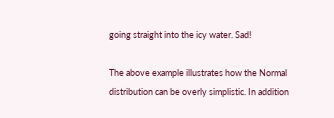going straight into the icy water. Sad!

The above example illustrates how the Normal distribution can be overly simplistic. In addition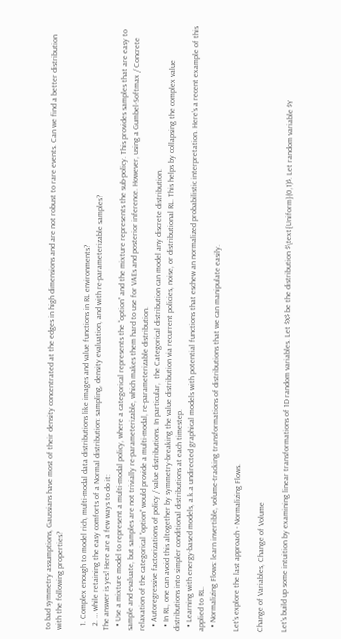to bad symmetry assumptions, Gaussians have most of their density concentrated at the edges in high dimensions and are not robust to rare events. Can we find a better distribution with the following properties?

  1. Complex enough to model rich, multi-modal data distributions like images and value functions in RL environments?
  2. … while retaining the easy comforts of a Normal distribution: sampling, density evaluation, and with re-parameterizable samples?
The answer is yes! Here are a few ways to do it:
  • Use a mixture model to represent a multi-modal policy, where a categorical represents the “option” and the mixture represents the sub-policy. This provides samples that are easy to sample and evaluate, but samples are not trivially re-parameterizable, which makes them hard to use for VAEs and posterior inference. However, using a Gumbel-Softmax / Concrete relaxation of the categorical “option” would provide a multi-modal, re-parameterizable distribution.
  • Autoregressive factorizations of policy / value distributions. In particular,  the Categorical distribution can model any discrete distribution.
  • In RL, one can avoid this altogether by symmetry-breaking the value distribution via recurrent policies, noise, or distributional RL. This helps by collapsing the complex value distributions into simpler conditional distributions at each timestep.
  • Learning with energy-based models, a.k.a undirected graphical models with potential functions that eschew an normalized probabilistic interpretation. Here’s a recent example of this applied to RL.
  • Normalizing Flows: learn invertible, volume-tracking transformations of distributions that we can manipulate easily.

Let's explore the last approach - Normalizing Flows.

Change of Variables, Change of Volume

Let's build up some intuition by examining linear transformations of 1D random variables. Let $X$ be the distribution $\text{Uniform}(0,1)$. Let random variable $Y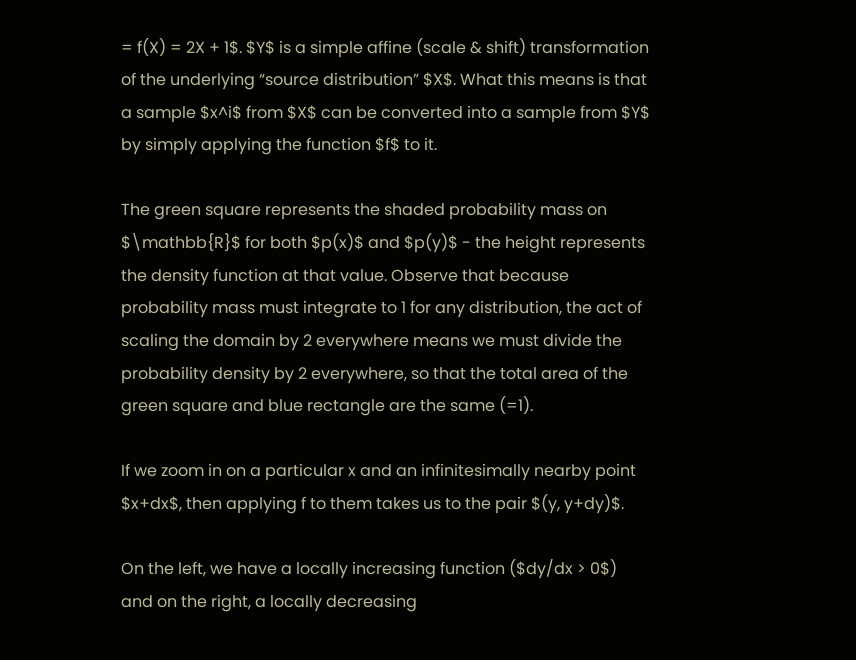= f(X) = 2X + 1$. $Y$ is a simple affine (scale & shift) transformation of the underlying “source distribution” $X$. What this means is that a sample $x^i$ from $X$ can be converted into a sample from $Y$ by simply applying the function $f$ to it.

The green square represents the shaded probability mass on $\mathbb{R}$ for both $p(x)$ and $p(y)$ - the height represents the density function at that value. Observe that because probability mass must integrate to 1 for any distribution, the act of scaling the domain by 2 everywhere means we must divide the probability density by 2 everywhere, so that the total area of the green square and blue rectangle are the same (=1).

If we zoom in on a particular x and an infinitesimally nearby point $x+dx$, then applying f to them takes us to the pair $(y, y+dy)$.

On the left, we have a locally increasing function ($dy/dx > 0$) and on the right, a locally decreasing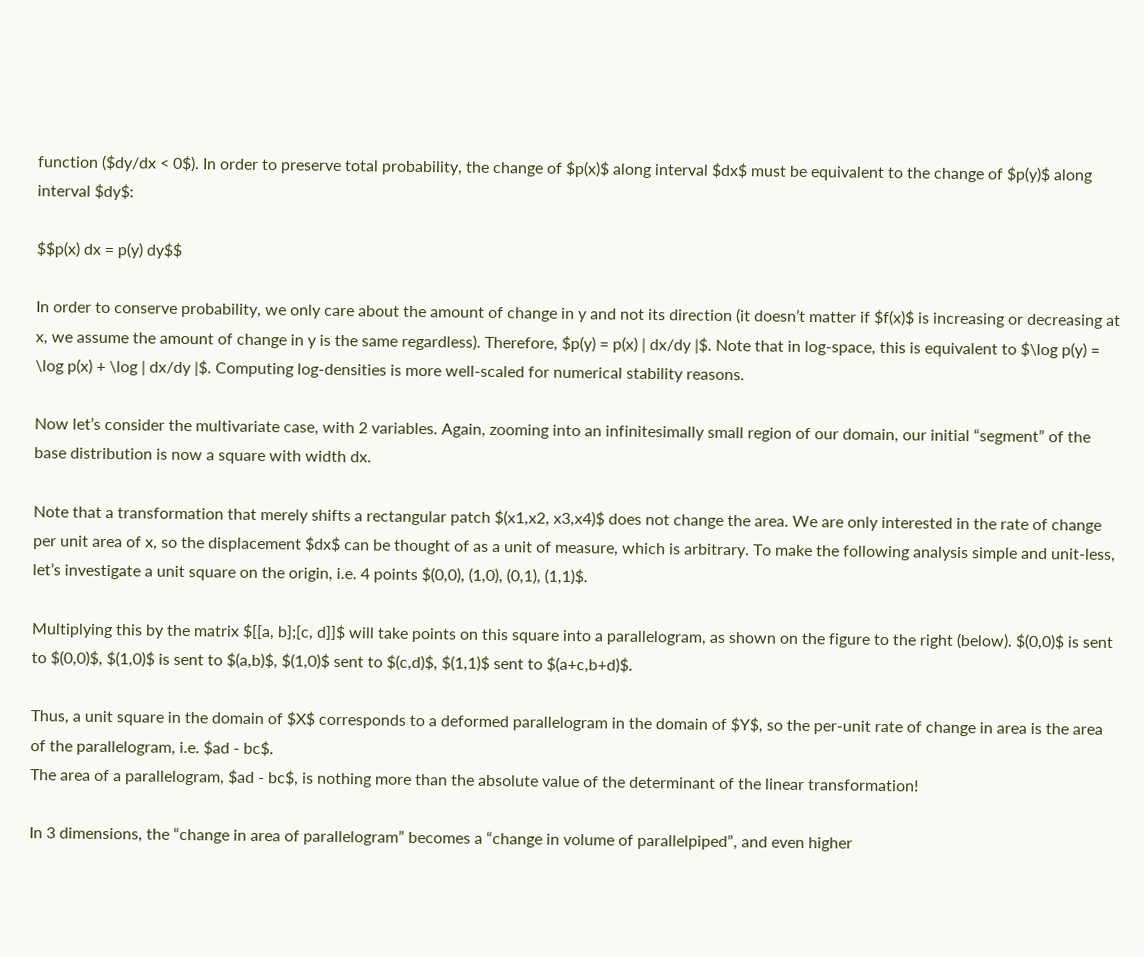function ($dy/dx < 0$). In order to preserve total probability, the change of $p(x)$ along interval $dx$ must be equivalent to the change of $p(y)$ along interval $dy$:

$$p(x) dx = p(y) dy$$

In order to conserve probability, we only care about the amount of change in y and not its direction (it doesn’t matter if $f(x)$ is increasing or decreasing at x, we assume the amount of change in y is the same regardless). Therefore, $p(y) = p(x) | dx/dy |$. Note that in log-space, this is equivalent to $\log p(y) = \log p(x) + \log | dx/dy |$. Computing log-densities is more well-scaled for numerical stability reasons.

Now let’s consider the multivariate case, with 2 variables. Again, zooming into an infinitesimally small region of our domain, our initial “segment” of the base distribution is now a square with width dx.

Note that a transformation that merely shifts a rectangular patch $(x1,x2, x3,x4)$ does not change the area. We are only interested in the rate of change per unit area of x, so the displacement $dx$ can be thought of as a unit of measure, which is arbitrary. To make the following analysis simple and unit-less, let’s investigate a unit square on the origin, i.e. 4 points $(0,0), (1,0), (0,1), (1,1)$.

Multiplying this by the matrix $[[a, b];[c, d]]$ will take points on this square into a parallelogram, as shown on the figure to the right (below). $(0,0)$ is sent to $(0,0)$, $(1,0)$ is sent to $(a,b)$, $(1,0)$ sent to $(c,d)$, $(1,1)$ sent to $(a+c,b+d)$.

Thus, a unit square in the domain of $X$ corresponds to a deformed parallelogram in the domain of $Y$, so the per-unit rate of change in area is the area of the parallelogram, i.e. $ad - bc$.
The area of a parallelogram, $ad - bc$, is nothing more than the absolute value of the determinant of the linear transformation!

In 3 dimensions, the “change in area of parallelogram” becomes a “change in volume of parallelpiped”, and even higher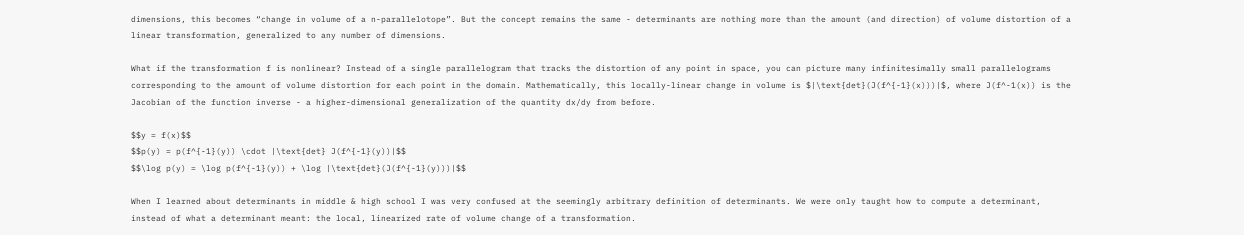dimensions, this becomes “change in volume of a n-parallelotope”. But the concept remains the same - determinants are nothing more than the amount (and direction) of volume distortion of a linear transformation, generalized to any number of dimensions.

What if the transformation f is nonlinear? Instead of a single parallelogram that tracks the distortion of any point in space, you can picture many infinitesimally small parallelograms corresponding to the amount of volume distortion for each point in the domain. Mathematically, this locally-linear change in volume is $|\text{det}(J(f^{-1}(x)))|$, where J(f^-1(x)) is the Jacobian of the function inverse - a higher-dimensional generalization of the quantity dx/dy from before.

$$y = f(x)$$
$$p(y) = p(f^{-1}(y)) \cdot |\text{det} J(f^{-1}(y))|$$
$$\log p(y) = \log p(f^{-1}(y)) + \log |\text{det}(J(f^{-1}(y)))|$$

When I learned about determinants in middle & high school I was very confused at the seemingly arbitrary definition of determinants. We were only taught how to compute a determinant, instead of what a determinant meant: the local, linearized rate of volume change of a transformation.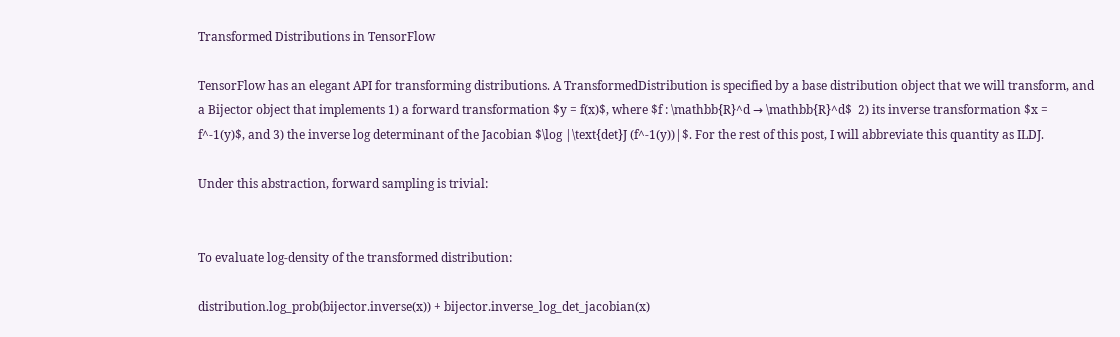Transformed Distributions in TensorFlow

TensorFlow has an elegant API for transforming distributions. A TransformedDistribution is specified by a base distribution object that we will transform, and a Bijector object that implements 1) a forward transformation $y = f(x)$, where $f : \mathbb{R}^d → \mathbb{R}^d$  2) its inverse transformation $x = f^-1(y)$, and 3) the inverse log determinant of the Jacobian $\log |\text{det}J (f^-1(y))|$. For the rest of this post, I will abbreviate this quantity as ILDJ.

Under this abstraction, forward sampling is trivial:


To evaluate log-density of the transformed distribution:

distribution.log_prob(bijector.inverse(x)) + bijector.inverse_log_det_jacobian(x)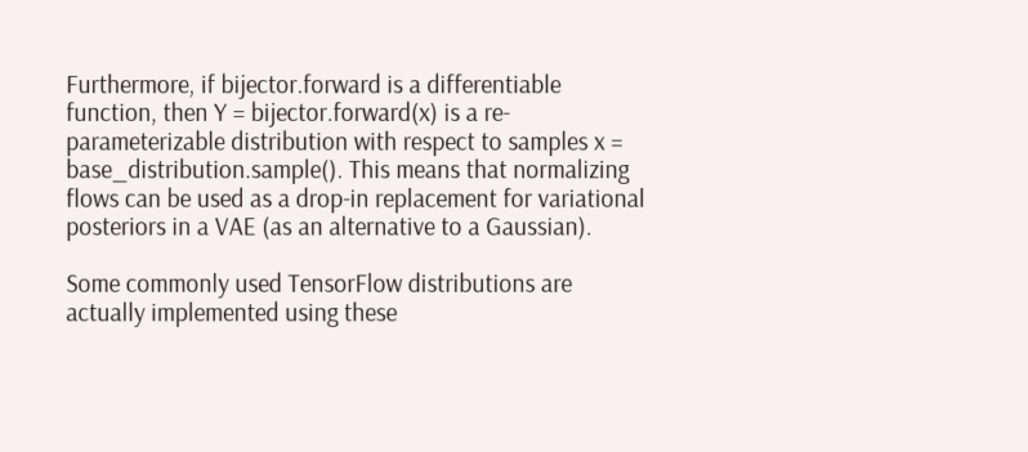Furthermore, if bijector.forward is a differentiable function, then Y = bijector.forward(x) is a re-parameterizable distribution with respect to samples x = base_distribution.sample(). This means that normalizing flows can be used as a drop-in replacement for variational posteriors in a VAE (as an alternative to a Gaussian).

Some commonly used TensorFlow distributions are actually implemented using these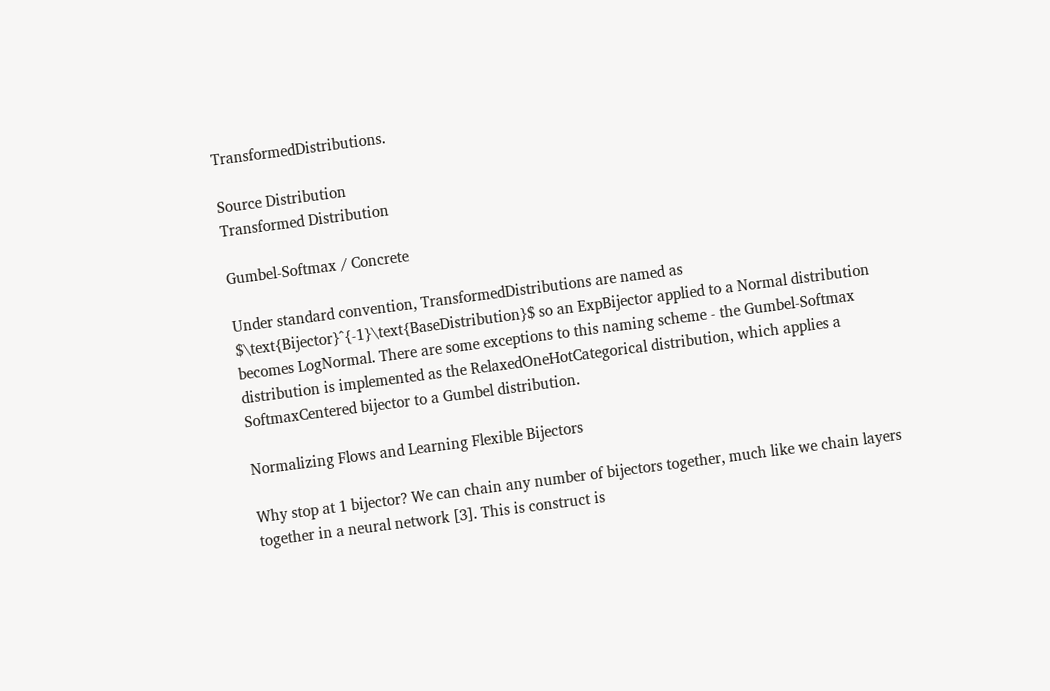TransformedDistributions.

Source Distribution
Transformed Distribution

Gumbel-Softmax / Concrete

Under standard convention, TransformedDistributions are named as $\text{Bijector}^{-1}\text{BaseDistribution}$ so an ExpBijector applied to a Normal distribution becomes LogNormal. There are some exceptions to this naming scheme - the Gumbel-Softmax distribution is implemented as the RelaxedOneHotCategorical distribution, which applies a SoftmaxCentered bijector to a Gumbel distribution.

Normalizing Flows and Learning Flexible Bijectors

Why stop at 1 bijector? We can chain any number of bijectors together, much like we chain layers together in a neural network [3]. This is construct is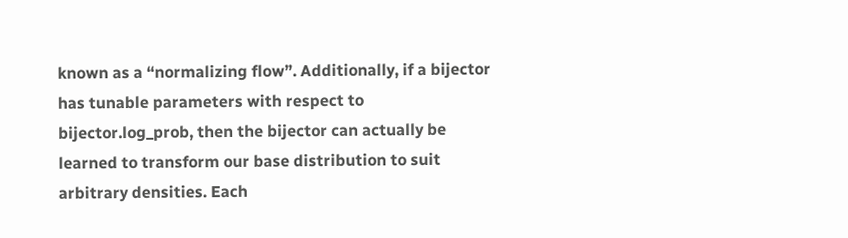known as a “normalizing flow”. Additionally, if a bijector has tunable parameters with respect to bijector.log_prob, then the bijector can actually be learned to transform our base distribution to suit arbitrary densities. Each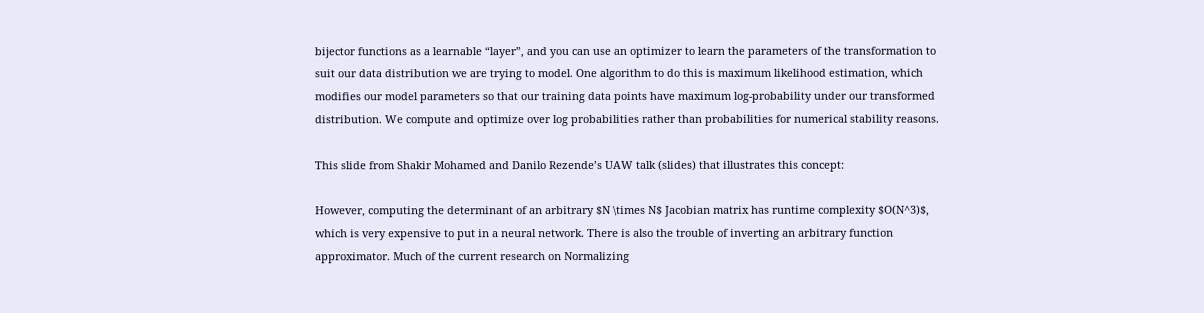bijector functions as a learnable “layer”, and you can use an optimizer to learn the parameters of the transformation to suit our data distribution we are trying to model. One algorithm to do this is maximum likelihood estimation, which modifies our model parameters so that our training data points have maximum log-probability under our transformed distribution. We compute and optimize over log probabilities rather than probabilities for numerical stability reasons.

This slide from Shakir Mohamed and Danilo Rezende’s UAW talk (slides) that illustrates this concept:

However, computing the determinant of an arbitrary $N \times N$ Jacobian matrix has runtime complexity $O(N^3)$, which is very expensive to put in a neural network. There is also the trouble of inverting an arbitrary function approximator. Much of the current research on Normalizing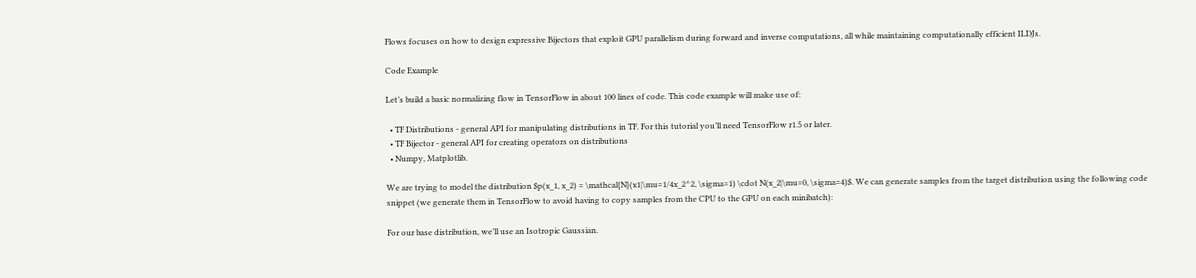Flows focuses on how to design expressive Bijectors that exploit GPU parallelism during forward and inverse computations, all while maintaining computationally efficient ILDJs.

Code Example

Let’s build a basic normalizing flow in TensorFlow in about 100 lines of code. This code example will make use of:

  • TF Distributions - general API for manipulating distributions in TF. For this tutorial you’ll need TensorFlow r1.5 or later.
  • TF Bijector - general API for creating operators on distributions
  • Numpy, Matplotlib.

We are trying to model the distribution $p(x_1, x_2) = \mathcal{N}(x1|\mu=1/4x_2^2, \sigma=1) \cdot N(x_2|\mu=0, \sigma=4)$. We can generate samples from the target distribution using the following code snippet (we generate them in TensorFlow to avoid having to copy samples from the CPU to the GPU on each minibatch):

For our base distribution, we’ll use an Isotropic Gaussian.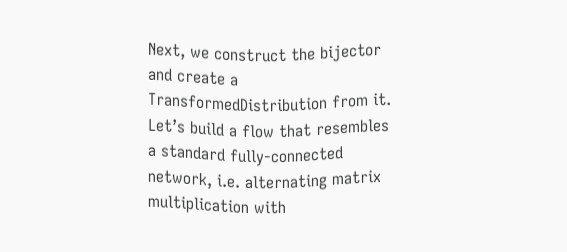Next, we construct the bijector and create a TransformedDistribution from it. Let’s build a flow that resembles a standard fully-connected network, i.e. alternating matrix multiplication with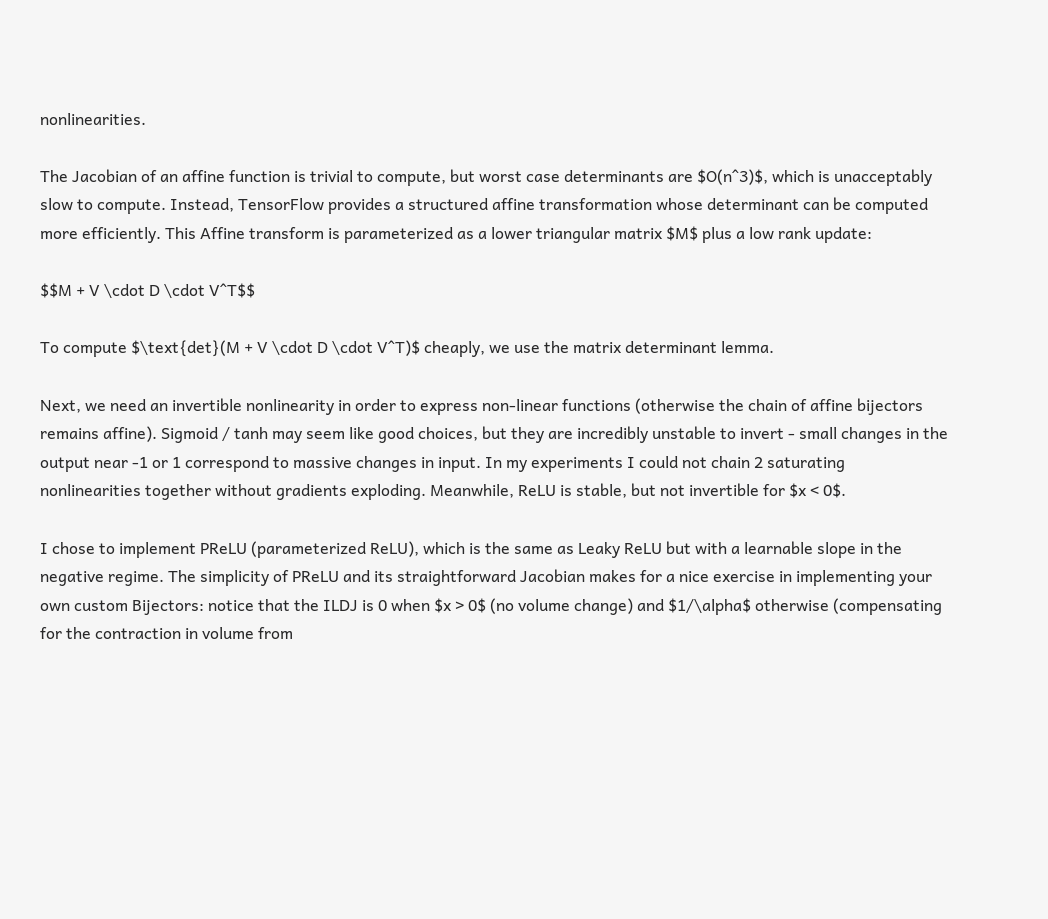nonlinearities.

The Jacobian of an affine function is trivial to compute, but worst case determinants are $O(n^3)$, which is unacceptably slow to compute. Instead, TensorFlow provides a structured affine transformation whose determinant can be computed more efficiently. This Affine transform is parameterized as a lower triangular matrix $M$ plus a low rank update:

$$M + V \cdot D \cdot V^T$$

To compute $\text{det}(M + V \cdot D \cdot V^T)$ cheaply, we use the matrix determinant lemma.

Next, we need an invertible nonlinearity in order to express non-linear functions (otherwise the chain of affine bijectors remains affine). Sigmoid / tanh may seem like good choices, but they are incredibly unstable to invert - small changes in the output near -1 or 1 correspond to massive changes in input. In my experiments I could not chain 2 saturating nonlinearities together without gradients exploding. Meanwhile, ReLU is stable, but not invertible for $x < 0$.

I chose to implement PReLU (parameterized ReLU), which is the same as Leaky ReLU but with a learnable slope in the negative regime. The simplicity of PReLU and its straightforward Jacobian makes for a nice exercise in implementing your own custom Bijectors: notice that the ILDJ is 0 when $x > 0$ (no volume change) and $1/\alpha$ otherwise (compensating for the contraction in volume from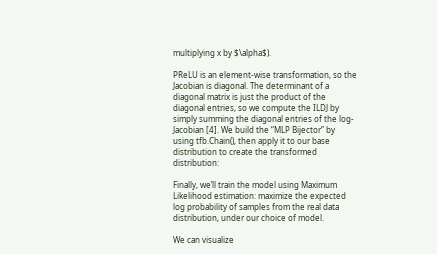multiplying x by $\alpha$).

PReLU is an element-wise transformation, so the Jacobian is diagonal. The determinant of a diagonal matrix is just the product of the diagonal entries, so we compute the ILDJ by simply summing the diagonal entries of the log-Jacobian [4]. We build the “MLP Bijector” by using tfb.Chain(), then apply it to our base distribution to create the transformed distribution:

Finally, we’ll train the model using Maximum Likelihood estimation: maximize the expected log probability of samples from the real data distribution, under our choice of model.

We can visualize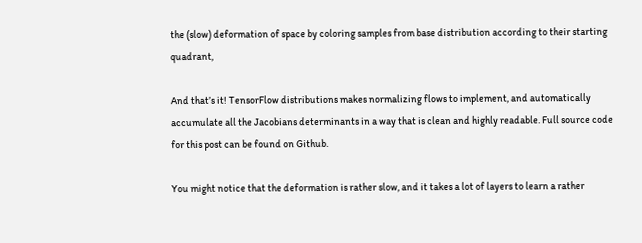the (slow) deformation of space by coloring samples from base distribution according to their starting quadrant,

And that’s it! TensorFlow distributions makes normalizing flows to implement, and automatically accumulate all the Jacobians determinants in a way that is clean and highly readable. Full source code for this post can be found on Github.

You might notice that the deformation is rather slow, and it takes a lot of layers to learn a rather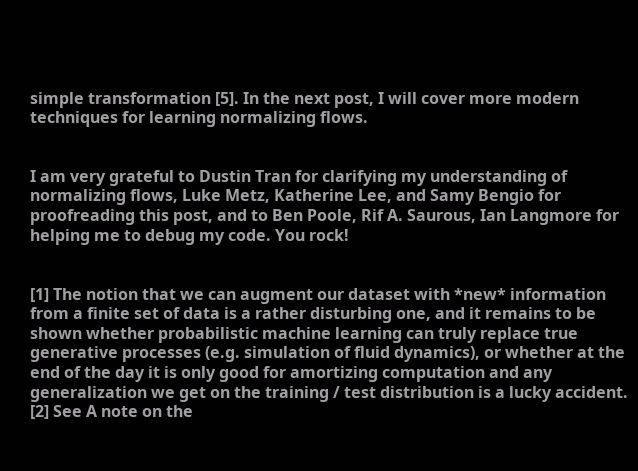simple transformation [5]. In the next post, I will cover more modern techniques for learning normalizing flows.


I am very grateful to Dustin Tran for clarifying my understanding of normalizing flows, Luke Metz, Katherine Lee, and Samy Bengio for proofreading this post, and to Ben Poole, Rif A. Saurous, Ian Langmore for helping me to debug my code. You rock!


[1] The notion that we can augment our dataset with *new* information from a finite set of data is a rather disturbing one, and it remains to be shown whether probabilistic machine learning can truly replace true generative processes (e.g. simulation of fluid dynamics), or whether at the end of the day it is only good for amortizing computation and any generalization we get on the training / test distribution is a lucky accident.
[2] See A note on the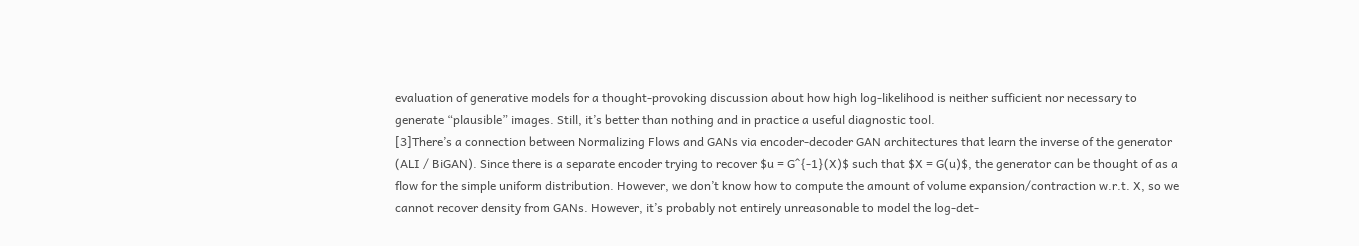evaluation of generative models for a thought-provoking discussion about how high log-likelihood is neither sufficient nor necessary to generate “plausible” images. Still, it’s better than nothing and in practice a useful diagnostic tool.
[3]There’s a connection between Normalizing Flows and GANs via encoder-decoder GAN architectures that learn the inverse of the generator (ALI / BiGAN). Since there is a separate encoder trying to recover $u = G^{-1}(X)$ such that $X = G(u)$, the generator can be thought of as a flow for the simple uniform distribution. However, we don’t know how to compute the amount of volume expansion/contraction w.r.t. X, so we cannot recover density from GANs. However, it’s probably not entirely unreasonable to model the log-det-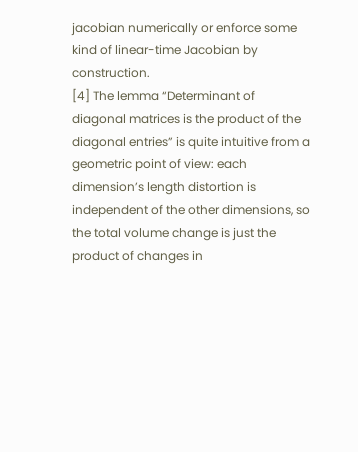jacobian numerically or enforce some kind of linear-time Jacobian by construction.
[4] The lemma “Determinant of diagonal matrices is the product of the diagonal entries” is quite intuitive from a geometric point of view: each dimension’s length distortion is independent of the other dimensions, so the total volume change is just the product of changes in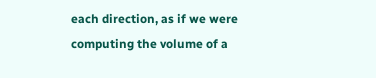each direction, as if we were computing the volume of a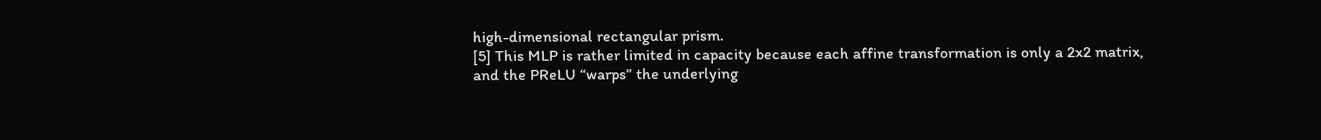high-dimensional rectangular prism.
[5] This MLP is rather limited in capacity because each affine transformation is only a 2x2 matrix, and the PReLU “warps” the underlying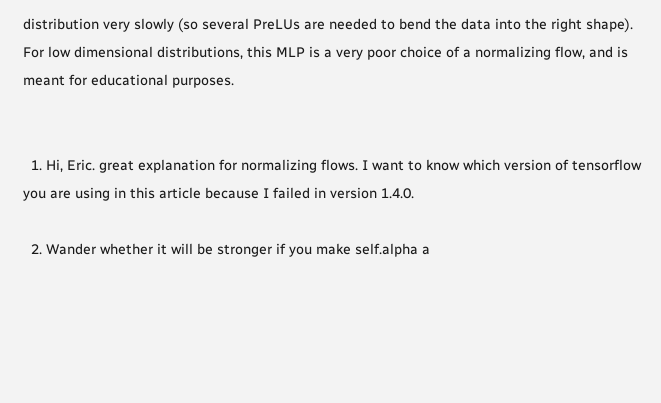distribution very slowly (so several PreLUs are needed to bend the data into the right shape). For low dimensional distributions, this MLP is a very poor choice of a normalizing flow, and is meant for educational purposes.


  1. Hi, Eric. great explanation for normalizing flows. I want to know which version of tensorflow you are using in this article because I failed in version 1.4.0.

  2. Wander whether it will be stronger if you make self.alpha a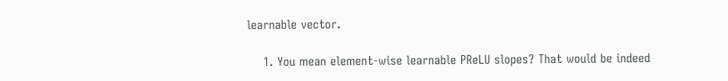learnable vector.

    1. You mean element-wise learnable PReLU slopes? That would be indeed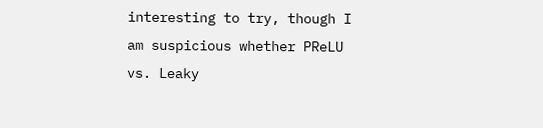interesting to try, though I am suspicious whether PReLU vs. Leaky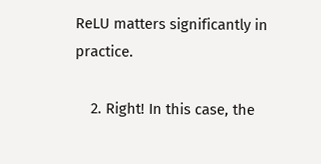ReLU matters significantly in practice.

    2. Right! In this case, the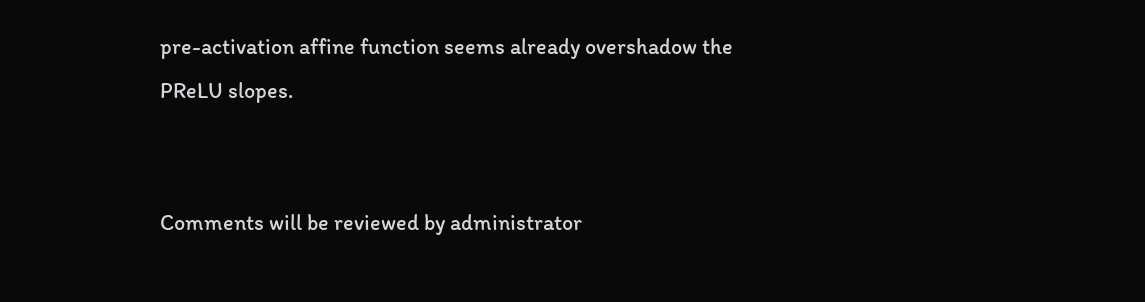pre-activation affine function seems already overshadow the PReLU slopes.


Comments will be reviewed by administrator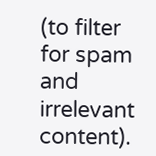(to filter for spam and irrelevant content).